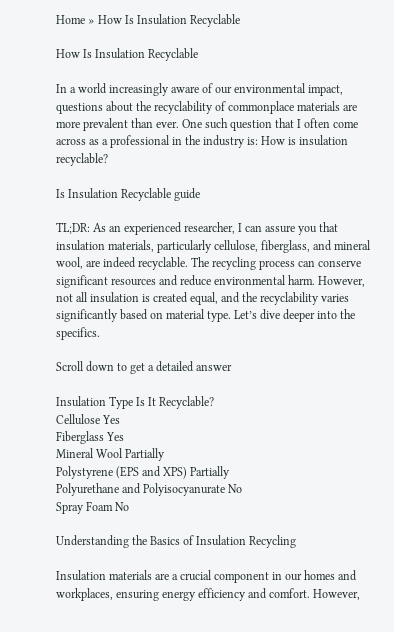Home » How Is Insulation Recyclable

How Is Insulation Recyclable

In a world increasingly aware of our environmental impact, questions about the recyclability of commonplace materials are more prevalent than ever. One such question that I often come across as a professional in the industry is: How is insulation recyclable?

Is Insulation Recyclable guide

TL;DR: As an experienced researcher, I can assure you that insulation materials, particularly cellulose, fiberglass, and mineral wool, are indeed recyclable. The recycling process can conserve significant resources and reduce environmental harm. However, not all insulation is created equal, and the recyclability varies significantly based on material type. Let’s dive deeper into the specifics.

Scroll down to get a detailed answer

Insulation Type Is It Recyclable?
Cellulose Yes
Fiberglass Yes
Mineral Wool Partially
Polystyrene (EPS and XPS) Partially
Polyurethane and Polyisocyanurate No
Spray Foam No

Understanding the Basics of Insulation Recycling

Insulation materials are a crucial component in our homes and workplaces, ensuring energy efficiency and comfort. However,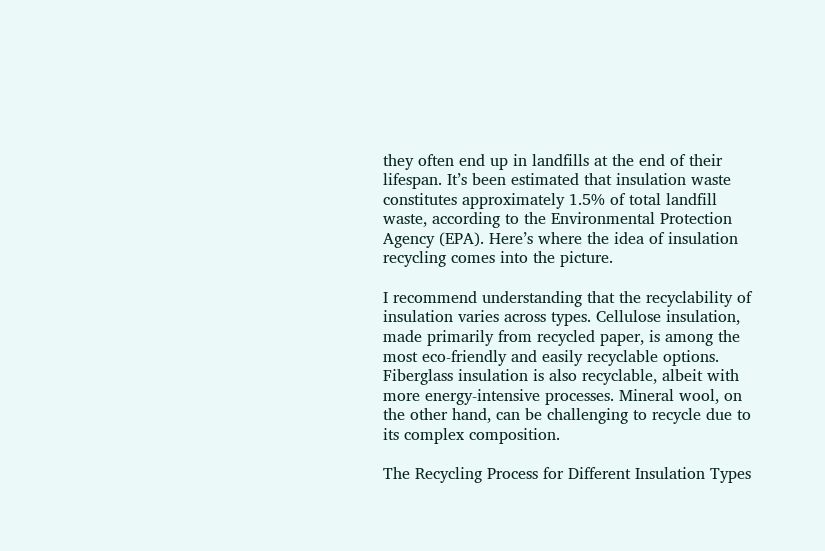they often end up in landfills at the end of their lifespan. It’s been estimated that insulation waste constitutes approximately 1.5% of total landfill waste, according to the Environmental Protection Agency (EPA). Here’s where the idea of insulation recycling comes into the picture.

I recommend understanding that the recyclability of insulation varies across types. Cellulose insulation, made primarily from recycled paper, is among the most eco-friendly and easily recyclable options. Fiberglass insulation is also recyclable, albeit with more energy-intensive processes. Mineral wool, on the other hand, can be challenging to recycle due to its complex composition.

The Recycling Process for Different Insulation Types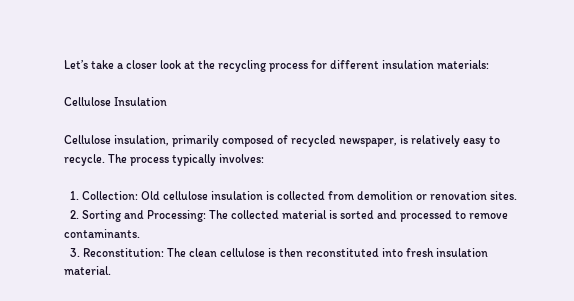Let’s take a closer look at the recycling process for different insulation materials:

Cellulose Insulation

Cellulose insulation, primarily composed of recycled newspaper, is relatively easy to recycle. The process typically involves:

  1. Collection: Old cellulose insulation is collected from demolition or renovation sites.
  2. Sorting and Processing: The collected material is sorted and processed to remove contaminants.
  3. Reconstitution: The clean cellulose is then reconstituted into fresh insulation material.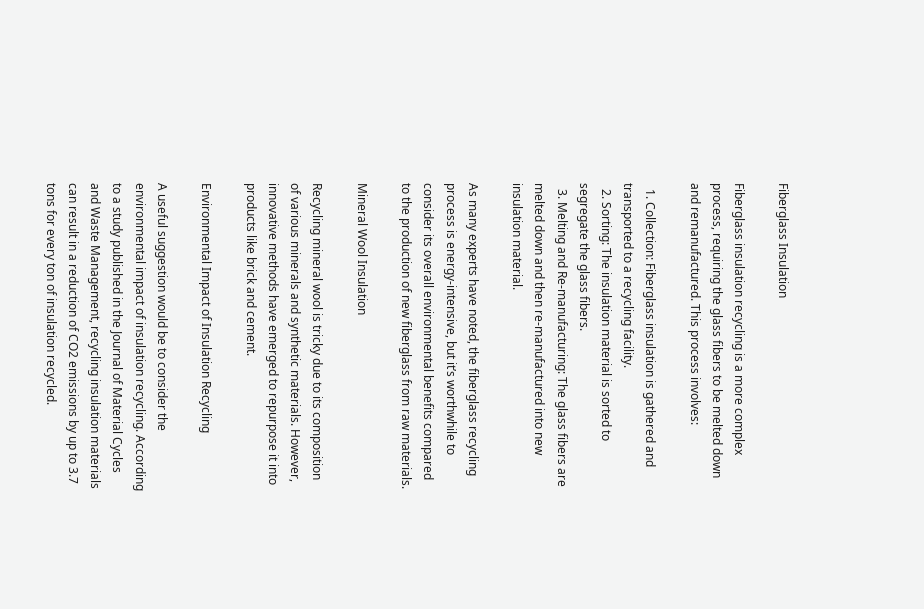Fiberglass Insulation

Fiberglass insulation recycling is a more complex process, requiring the glass fibers to be melted down and remanufactured. This process involves:

  1. Collection: Fiberglass insulation is gathered and transported to a recycling facility.
  2. Sorting: The insulation material is sorted to segregate the glass fibers.
  3. Melting and Re-manufacturing: The glass fibers are melted down and then re-manufactured into new insulation material.

As many experts have noted, the fiberglass recycling process is energy-intensive, but it’s worthwhile to consider its overall environmental benefits compared to the production of new fiberglass from raw materials.

Mineral Wool Insulation

Recycling mineral wool is tricky due to its composition of various minerals and synthetic materials. However, innovative methods have emerged to repurpose it into products like brick and cement.

Environmental Impact of Insulation Recycling

A useful suggestion would be to consider the environmental impact of insulation recycling. According to a study published in the Journal of Material Cycles and Waste Management, recycling insulation materials can result in a reduction of CO2 emissions by up to 3.7 tons for every ton of insulation recycled.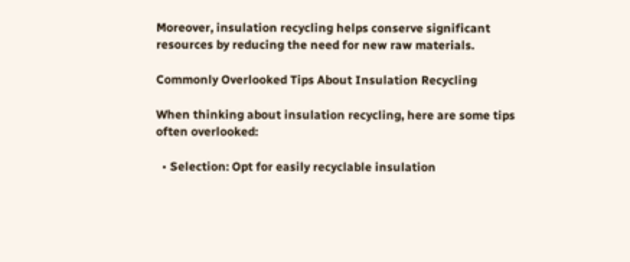Moreover, insulation recycling helps conserve significant resources by reducing the need for new raw materials.

Commonly Overlooked Tips About Insulation Recycling

When thinking about insulation recycling, here are some tips often overlooked:

  • Selection: Opt for easily recyclable insulation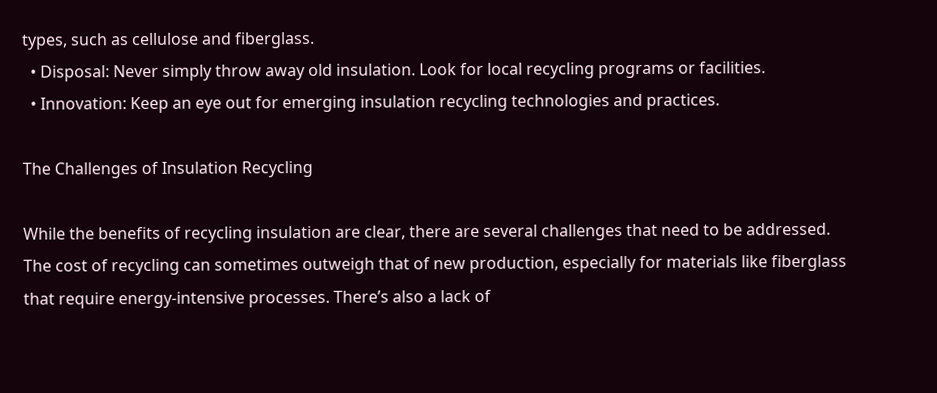types, such as cellulose and fiberglass.
  • Disposal: Never simply throw away old insulation. Look for local recycling programs or facilities.
  • Innovation: Keep an eye out for emerging insulation recycling technologies and practices.

The Challenges of Insulation Recycling

While the benefits of recycling insulation are clear, there are several challenges that need to be addressed. The cost of recycling can sometimes outweigh that of new production, especially for materials like fiberglass that require energy-intensive processes. There’s also a lack of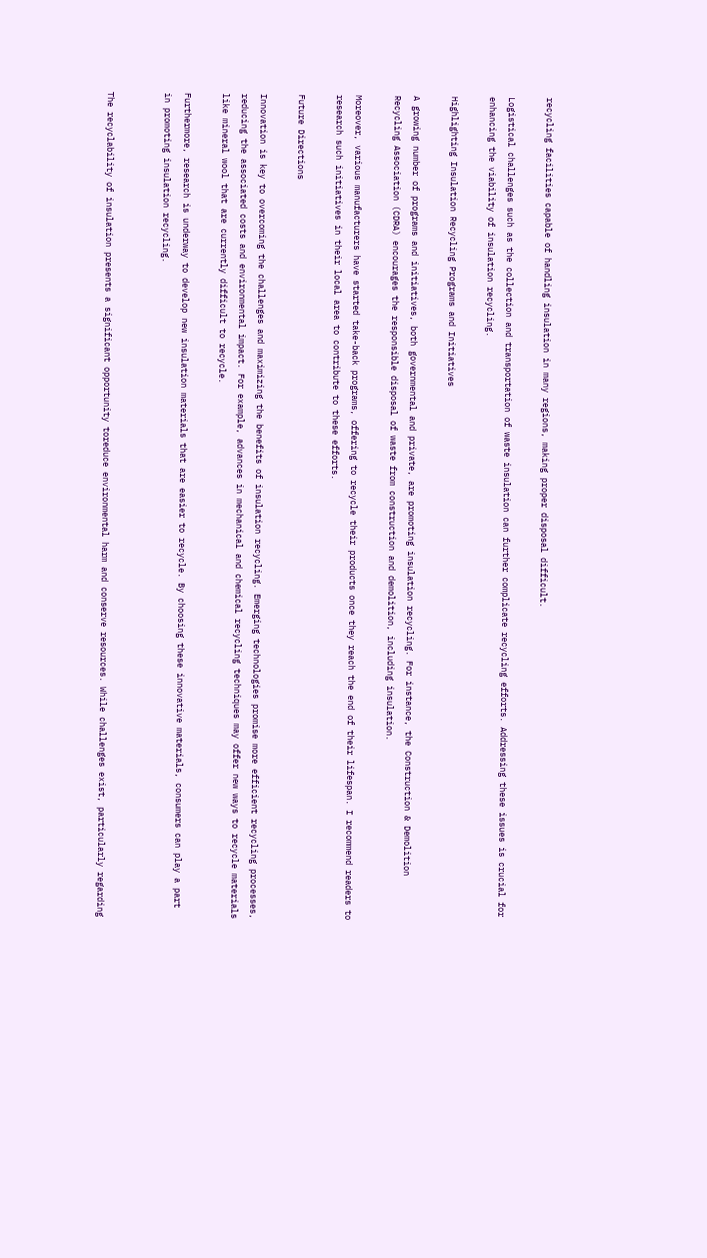recycling facilities capable of handling insulation in many regions, making proper disposal difficult.

Logistical challenges such as the collection and transportation of waste insulation can further complicate recycling efforts. Addressing these issues is crucial for enhancing the viability of insulation recycling.

Highlighting Insulation Recycling Programs and Initiatives

A growing number of programs and initiatives, both governmental and private, are promoting insulation recycling. For instance, the Construction & Demolition Recycling Association (CDRA) encourages the responsible disposal of waste from construction and demolition, including insulation.

Moreover, various manufacturers have started take-back programs, offering to recycle their products once they reach the end of their lifespan. I recommend readers to research such initiatives in their local area to contribute to these efforts.

Future Directions

Innovation is key to overcoming the challenges and maximizing the benefits of insulation recycling. Emerging technologies promise more efficient recycling processes, reducing the associated costs and environmental impact. For example, advances in mechanical and chemical recycling techniques may offer new ways to recycle materials like mineral wool that are currently difficult to recycle.

Furthermore, research is underway to develop new insulation materials that are easier to recycle. By choosing these innovative materials, consumers can play a part in promoting insulation recycling.


The recyclability of insulation presents a significant opportunity toreduce environmental harm and conserve resources. While challenges exist, particularly regarding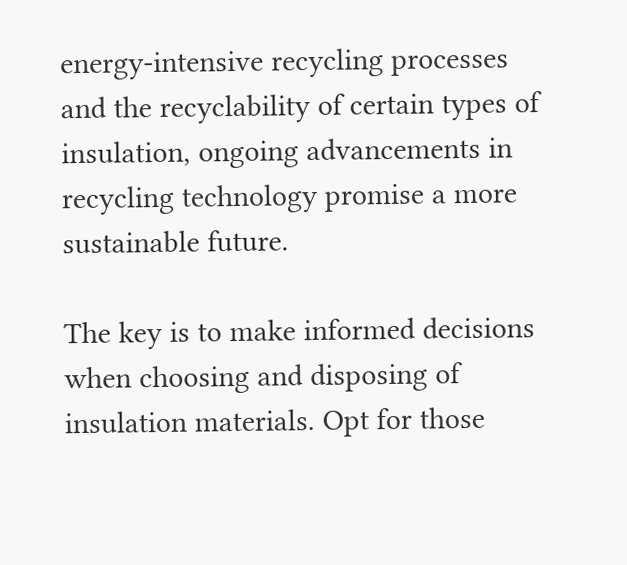energy-intensive recycling processes and the recyclability of certain types of insulation, ongoing advancements in recycling technology promise a more sustainable future.

The key is to make informed decisions when choosing and disposing of insulation materials. Opt for those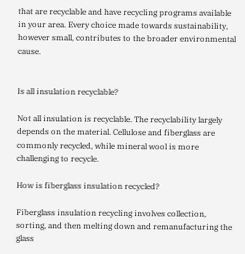that are recyclable and have recycling programs available in your area. Every choice made towards sustainability, however small, contributes to the broader environmental cause.


Is all insulation recyclable?

Not all insulation is recyclable. The recyclability largely depends on the material. Cellulose and fiberglass are commonly recycled, while mineral wool is more challenging to recycle.

How is fiberglass insulation recycled?

Fiberglass insulation recycling involves collection, sorting, and then melting down and remanufacturing the glass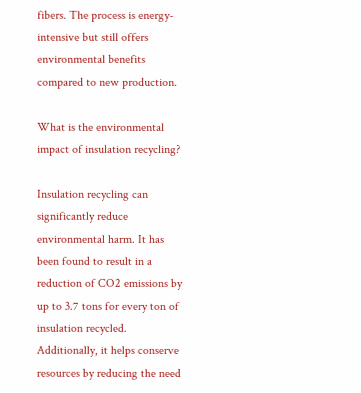fibers. The process is energy-intensive but still offers environmental benefits compared to new production.

What is the environmental impact of insulation recycling?

Insulation recycling can significantly reduce environmental harm. It has been found to result in a reduction of CO2 emissions by up to 3.7 tons for every ton of insulation recycled. Additionally, it helps conserve resources by reducing the need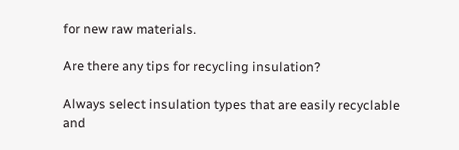for new raw materials.

Are there any tips for recycling insulation?

Always select insulation types that are easily recyclable and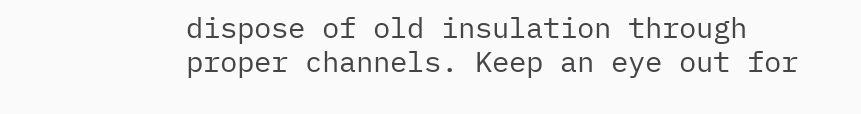dispose of old insulation through proper channels. Keep an eye out for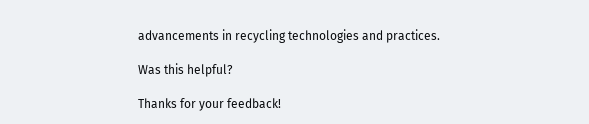advancements in recycling technologies and practices.

Was this helpful?

Thanks for your feedback!